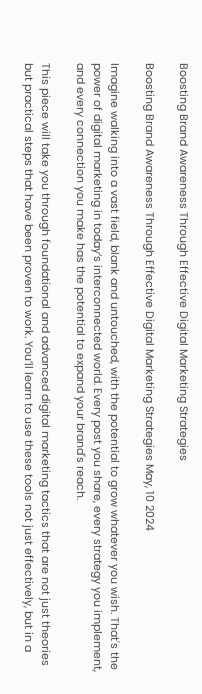Boosting Brand Awareness Through Effective Digital Marketing Strategies

Boosting Brand Awareness Through Effective Digital Marketing Strategies May, 10 2024

Imagine walking into a vast field, blank and untouched, with the potential to grow whatever you wish. That's the power of digital marketing in today’s interconnected world. Every post you share, every strategy you implement, and every connection you make has the potential to expand your brand's reach.

This piece will take you through foundational and advanced digital marketing tactics that are not just theories but practical steps that have been proven to work. You’ll learn to use these tools not just effectively, but in a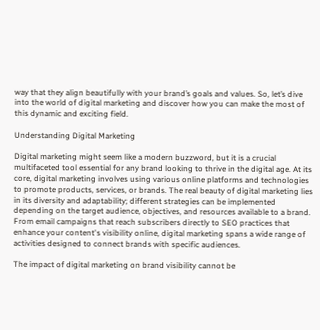way that they align beautifully with your brand’s goals and values. So, let’s dive into the world of digital marketing and discover how you can make the most of this dynamic and exciting field.

Understanding Digital Marketing

Digital marketing might seem like a modern buzzword, but it is a crucial multifaceted tool essential for any brand looking to thrive in the digital age. At its core, digital marketing involves using various online platforms and technologies to promote products, services, or brands. The real beauty of digital marketing lies in its diversity and adaptability; different strategies can be implemented depending on the target audience, objectives, and resources available to a brand. From email campaigns that reach subscribers directly to SEO practices that enhance your content's visibility online, digital marketing spans a wide range of activities designed to connect brands with specific audiences.

The impact of digital marketing on brand visibility cannot be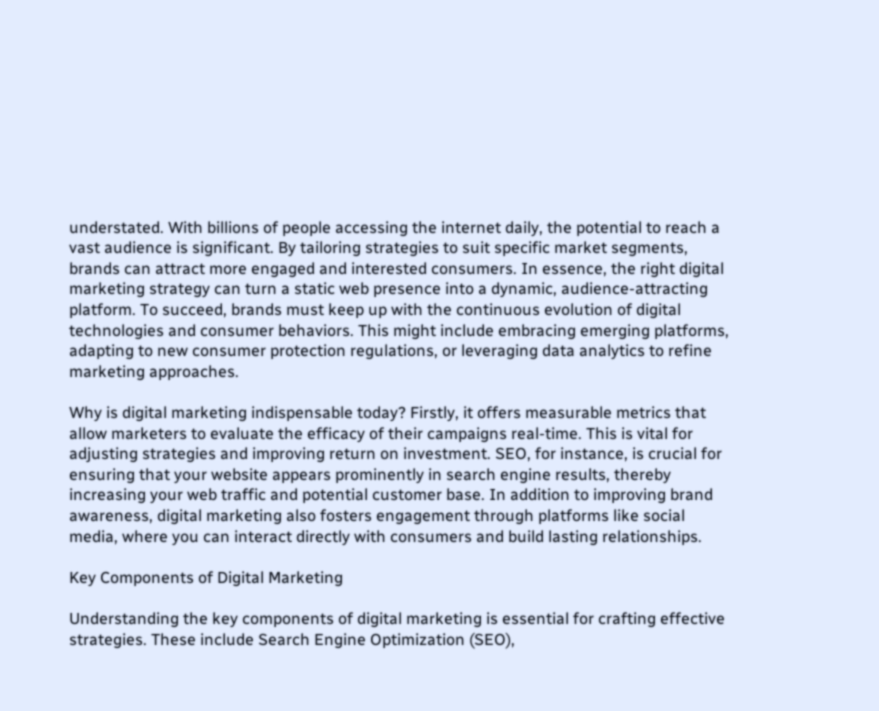understated. With billions of people accessing the internet daily, the potential to reach a vast audience is significant. By tailoring strategies to suit specific market segments, brands can attract more engaged and interested consumers. In essence, the right digital marketing strategy can turn a static web presence into a dynamic, audience-attracting platform. To succeed, brands must keep up with the continuous evolution of digital technologies and consumer behaviors. This might include embracing emerging platforms, adapting to new consumer protection regulations, or leveraging data analytics to refine marketing approaches.

Why is digital marketing indispensable today? Firstly, it offers measurable metrics that allow marketers to evaluate the efficacy of their campaigns real-time. This is vital for adjusting strategies and improving return on investment. SEO, for instance, is crucial for ensuring that your website appears prominently in search engine results, thereby increasing your web traffic and potential customer base. In addition to improving brand awareness, digital marketing also fosters engagement through platforms like social media, where you can interact directly with consumers and build lasting relationships.

Key Components of Digital Marketing

Understanding the key components of digital marketing is essential for crafting effective strategies. These include Search Engine Optimization (SEO),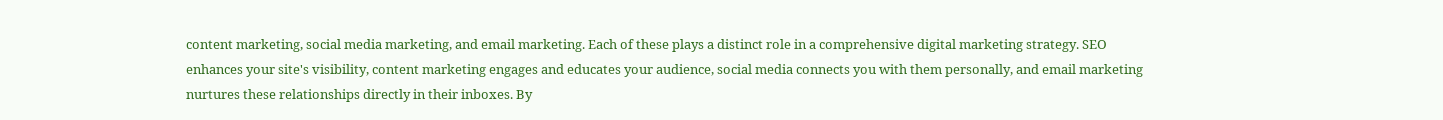content marketing, social media marketing, and email marketing. Each of these plays a distinct role in a comprehensive digital marketing strategy. SEO enhances your site's visibility, content marketing engages and educates your audience, social media connects you with them personally, and email marketing nurtures these relationships directly in their inboxes. By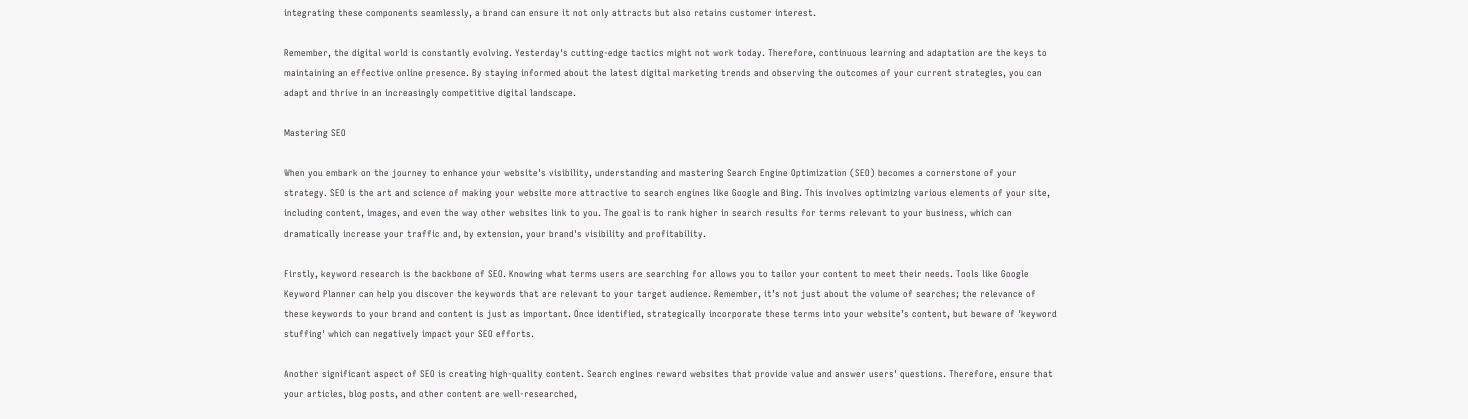integrating these components seamlessly, a brand can ensure it not only attracts but also retains customer interest.

Remember, the digital world is constantly evolving. Yesterday's cutting-edge tactics might not work today. Therefore, continuous learning and adaptation are the keys to maintaining an effective online presence. By staying informed about the latest digital marketing trends and observing the outcomes of your current strategies, you can adapt and thrive in an increasingly competitive digital landscape.

Mastering SEO

When you embark on the journey to enhance your website's visibility, understanding and mastering Search Engine Optimization (SEO) becomes a cornerstone of your strategy. SEO is the art and science of making your website more attractive to search engines like Google and Bing. This involves optimizing various elements of your site, including content, images, and even the way other websites link to you. The goal is to rank higher in search results for terms relevant to your business, which can dramatically increase your traffic and, by extension, your brand's visibility and profitability.

Firstly, keyword research is the backbone of SEO. Knowing what terms users are searching for allows you to tailor your content to meet their needs. Tools like Google Keyword Planner can help you discover the keywords that are relevant to your target audience. Remember, it’s not just about the volume of searches; the relevance of these keywords to your brand and content is just as important. Once identified, strategically incorporate these terms into your website’s content, but beware of 'keyword stuffing' which can negatively impact your SEO efforts.

Another significant aspect of SEO is creating high-quality content. Search engines reward websites that provide value and answer users' questions. Therefore, ensure that your articles, blog posts, and other content are well-researched,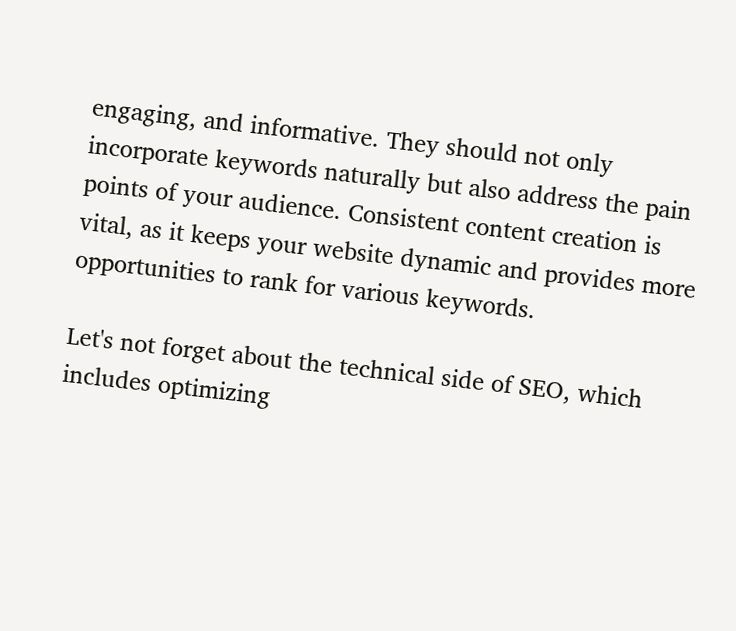engaging, and informative. They should not only incorporate keywords naturally but also address the pain points of your audience. Consistent content creation is vital, as it keeps your website dynamic and provides more opportunities to rank for various keywords.

Let's not forget about the technical side of SEO, which includes optimizing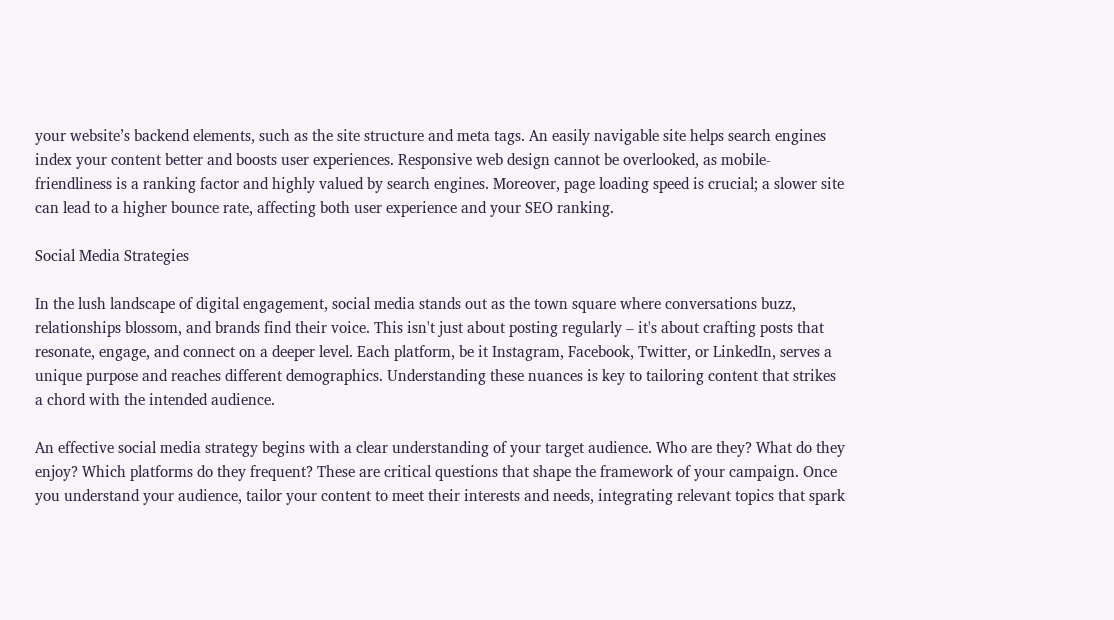your website’s backend elements, such as the site structure and meta tags. An easily navigable site helps search engines index your content better and boosts user experiences. Responsive web design cannot be overlooked, as mobile-friendliness is a ranking factor and highly valued by search engines. Moreover, page loading speed is crucial; a slower site can lead to a higher bounce rate, affecting both user experience and your SEO ranking.

Social Media Strategies

In the lush landscape of digital engagement, social media stands out as the town square where conversations buzz, relationships blossom, and brands find their voice. This isn't just about posting regularly – it's about crafting posts that resonate, engage, and connect on a deeper level. Each platform, be it Instagram, Facebook, Twitter, or LinkedIn, serves a unique purpose and reaches different demographics. Understanding these nuances is key to tailoring content that strikes a chord with the intended audience.

An effective social media strategy begins with a clear understanding of your target audience. Who are they? What do they enjoy? Which platforms do they frequent? These are critical questions that shape the framework of your campaign. Once you understand your audience, tailor your content to meet their interests and needs, integrating relevant topics that spark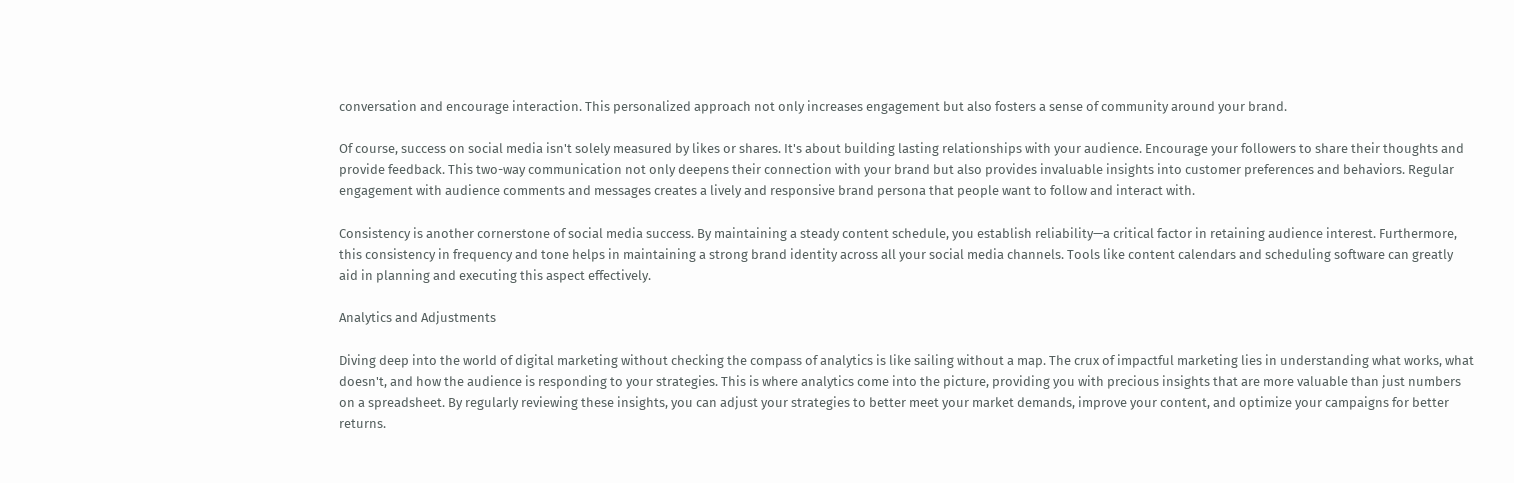conversation and encourage interaction. This personalized approach not only increases engagement but also fosters a sense of community around your brand.

Of course, success on social media isn't solely measured by likes or shares. It's about building lasting relationships with your audience. Encourage your followers to share their thoughts and provide feedback. This two-way communication not only deepens their connection with your brand but also provides invaluable insights into customer preferences and behaviors. Regular engagement with audience comments and messages creates a lively and responsive brand persona that people want to follow and interact with.

Consistency is another cornerstone of social media success. By maintaining a steady content schedule, you establish reliability—a critical factor in retaining audience interest. Furthermore, this consistency in frequency and tone helps in maintaining a strong brand identity across all your social media channels. Tools like content calendars and scheduling software can greatly aid in planning and executing this aspect effectively.

Analytics and Adjustments

Diving deep into the world of digital marketing without checking the compass of analytics is like sailing without a map. The crux of impactful marketing lies in understanding what works, what doesn't, and how the audience is responding to your strategies. This is where analytics come into the picture, providing you with precious insights that are more valuable than just numbers on a spreadsheet. By regularly reviewing these insights, you can adjust your strategies to better meet your market demands, improve your content, and optimize your campaigns for better returns.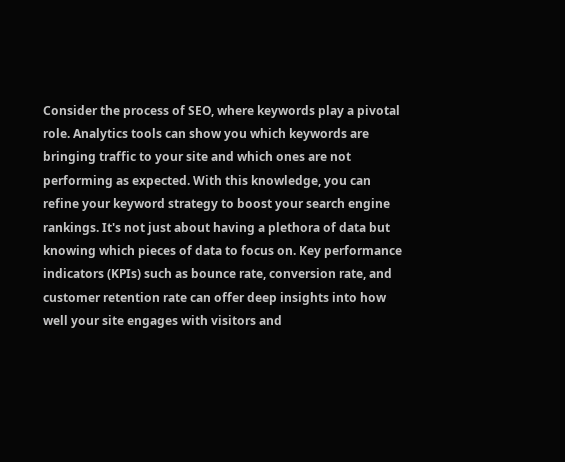Consider the process of SEO, where keywords play a pivotal role. Analytics tools can show you which keywords are bringing traffic to your site and which ones are not performing as expected. With this knowledge, you can refine your keyword strategy to boost your search engine rankings. It's not just about having a plethora of data but knowing which pieces of data to focus on. Key performance indicators (KPIs) such as bounce rate, conversion rate, and customer retention rate can offer deep insights into how well your site engages with visitors and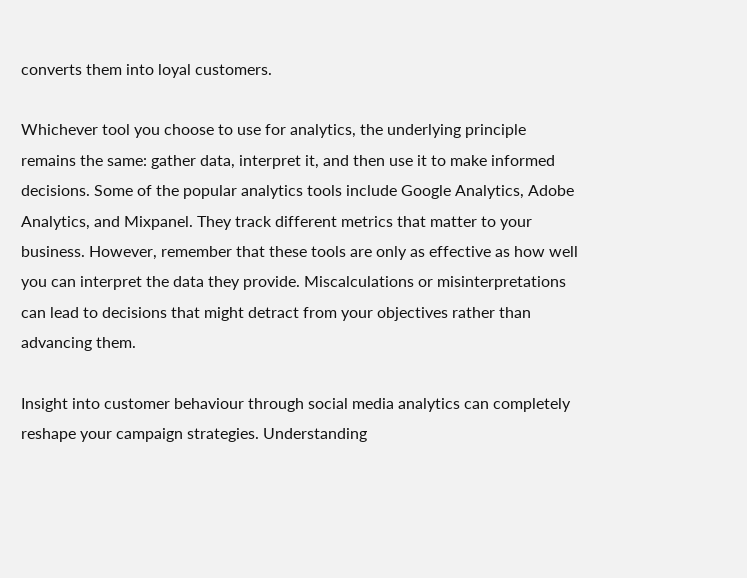converts them into loyal customers.

Whichever tool you choose to use for analytics, the underlying principle remains the same: gather data, interpret it, and then use it to make informed decisions. Some of the popular analytics tools include Google Analytics, Adobe Analytics, and Mixpanel. They track different metrics that matter to your business. However, remember that these tools are only as effective as how well you can interpret the data they provide. Miscalculations or misinterpretations can lead to decisions that might detract from your objectives rather than advancing them.

Insight into customer behaviour through social media analytics can completely reshape your campaign strategies. Understanding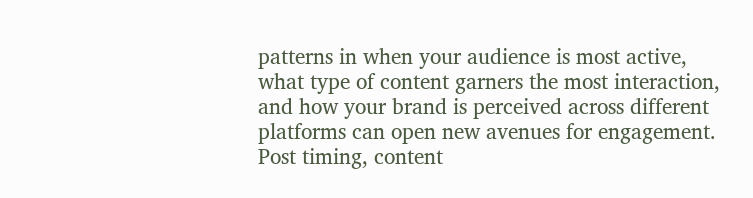patterns in when your audience is most active, what type of content garners the most interaction, and how your brand is perceived across different platforms can open new avenues for engagement. Post timing, content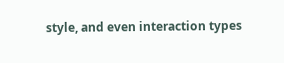style, and even interaction types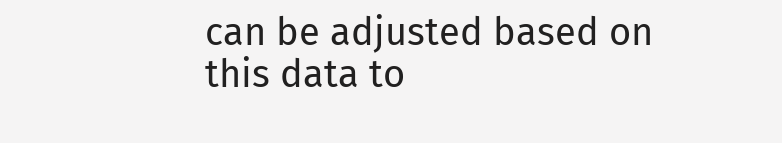can be adjusted based on this data to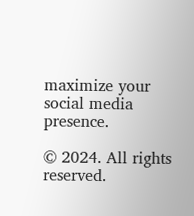maximize your social media presence.

© 2024. All rights reserved.